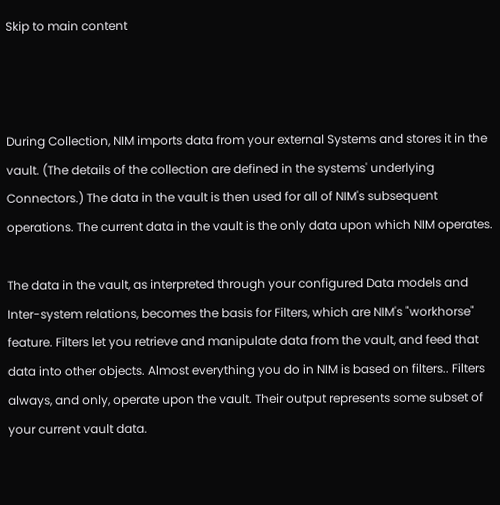Skip to main content



During Collection, NIM imports data from your external Systems and stores it in the vault. (The details of the collection are defined in the systems' underlying Connectors.) The data in the vault is then used for all of NIM's subsequent operations. The current data in the vault is the only data upon which NIM operates.

The data in the vault, as interpreted through your configured Data models and Inter-system relations, becomes the basis for Filters, which are NIM's "workhorse" feature. Filters let you retrieve and manipulate data from the vault, and feed that data into other objects. Almost everything you do in NIM is based on filters.. Filters always, and only, operate upon the vault. Their output represents some subset of your current vault data.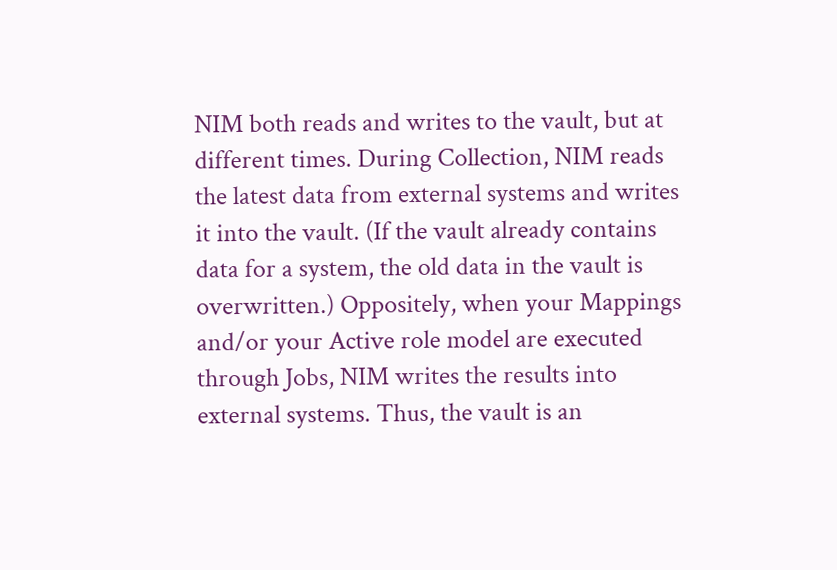NIM both reads and writes to the vault, but at different times. During Collection, NIM reads the latest data from external systems and writes it into the vault. (If the vault already contains data for a system, the old data in the vault is overwritten.) Oppositely, when your Mappings and/or your Active role model are executed through Jobs, NIM writes the results into external systems. Thus, the vault is an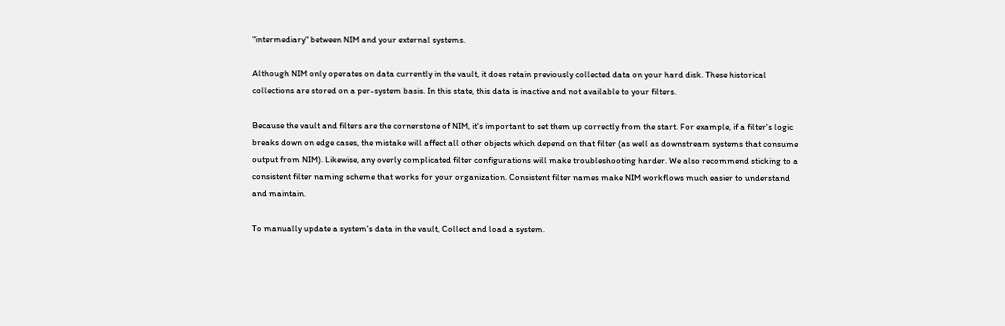"intermediary" between NIM and your external systems.

Although NIM only operates on data currently in the vault, it does retain previously collected data on your hard disk. These historical collections are stored on a per-system basis. In this state, this data is inactive and not available to your filters.

Because the vault and filters are the cornerstone of NIM, it's important to set them up correctly from the start. For example, if a filter's logic breaks down on edge cases, the mistake will affect all other objects which depend on that filter (as well as downstream systems that consume output from NIM). Likewise, any overly complicated filter configurations will make troubleshooting harder. We also recommend sticking to a consistent filter naming scheme that works for your organization. Consistent filter names make NIM workflows much easier to understand and maintain.

To manually update a system's data in the vault, Collect and load a system.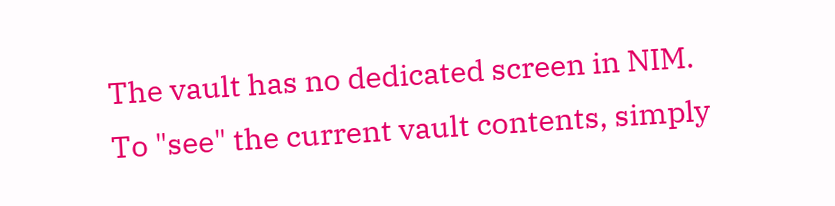The vault has no dedicated screen in NIM. To "see" the current vault contents, simply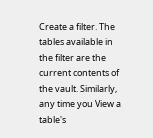Create a filter. The tables available in the filter are the current contents of the vault. Similarly, any time you View a table's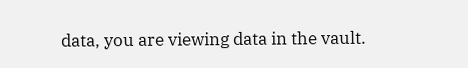data, you are viewing data in the vault.